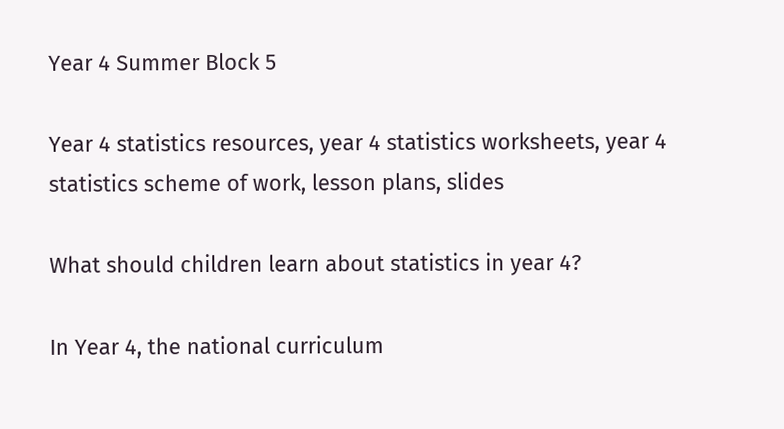Year 4 Summer Block 5

Year 4 statistics resources, year 4 statistics worksheets, year 4 statistics scheme of work, lesson plans, slides

What should children learn about statistics in year 4?

In Year 4, the national curriculum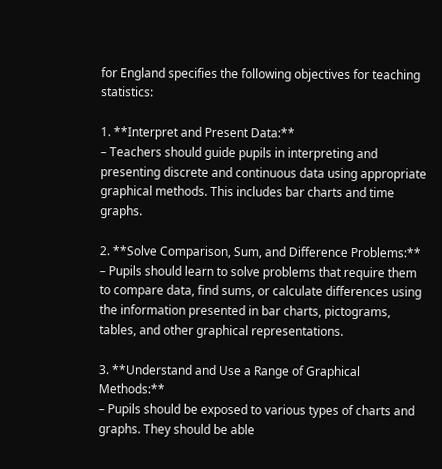for England specifies the following objectives for teaching statistics:

1. **Interpret and Present Data:**
– Teachers should guide pupils in interpreting and presenting discrete and continuous data using appropriate graphical methods. This includes bar charts and time graphs.

2. **Solve Comparison, Sum, and Difference Problems:**
– Pupils should learn to solve problems that require them to compare data, find sums, or calculate differences using the information presented in bar charts, pictograms, tables, and other graphical representations.

3. **Understand and Use a Range of Graphical Methods:**
– Pupils should be exposed to various types of charts and graphs. They should be able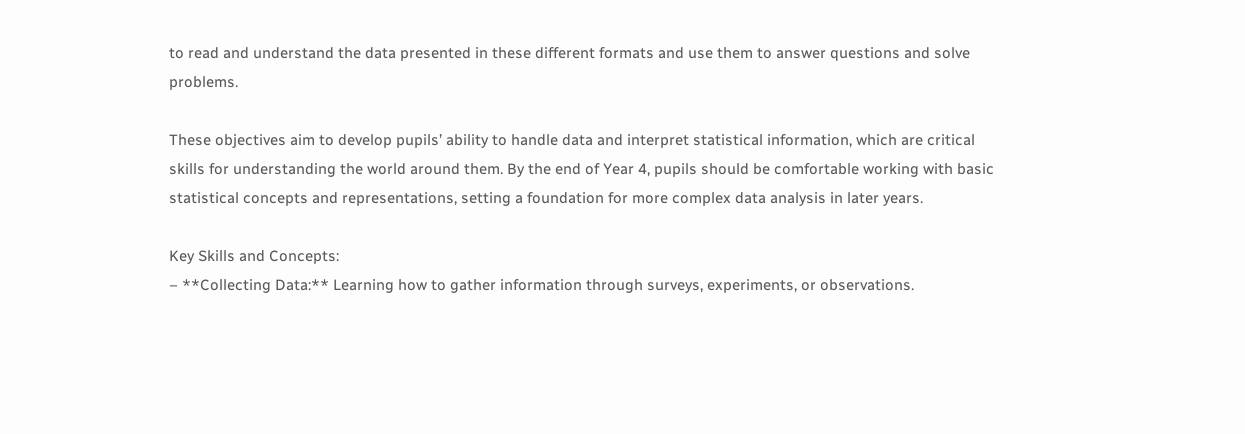to read and understand the data presented in these different formats and use them to answer questions and solve problems.

These objectives aim to develop pupils’ ability to handle data and interpret statistical information, which are critical skills for understanding the world around them. By the end of Year 4, pupils should be comfortable working with basic statistical concepts and representations, setting a foundation for more complex data analysis in later years.

Key Skills and Concepts:
– **Collecting Data:** Learning how to gather information through surveys, experiments, or observations.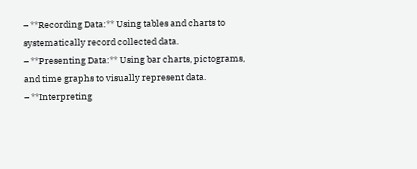– **Recording Data:** Using tables and charts to systematically record collected data.
– **Presenting Data:** Using bar charts, pictograms, and time graphs to visually represent data.
– **Interpreting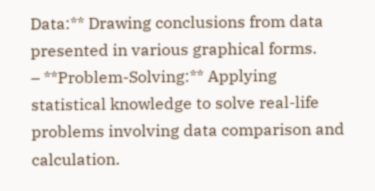Data:** Drawing conclusions from data presented in various graphical forms.
– **Problem-Solving:** Applying statistical knowledge to solve real-life problems involving data comparison and calculation.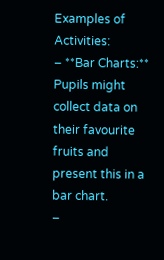Examples of Activities:
– **Bar Charts:** Pupils might collect data on their favourite fruits and present this in a bar chart.
–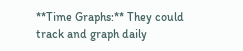**Time Graphs:** They could track and graph daily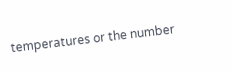temperatures or the number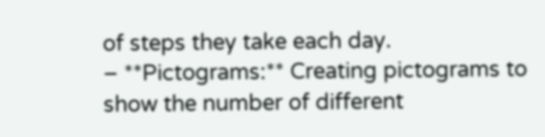of steps they take each day.
– **Pictograms:** Creating pictograms to show the number of different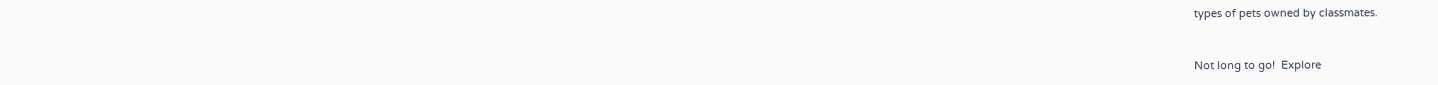types of pets owned by classmates.



Not long to go!  Explore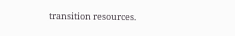transition resources.